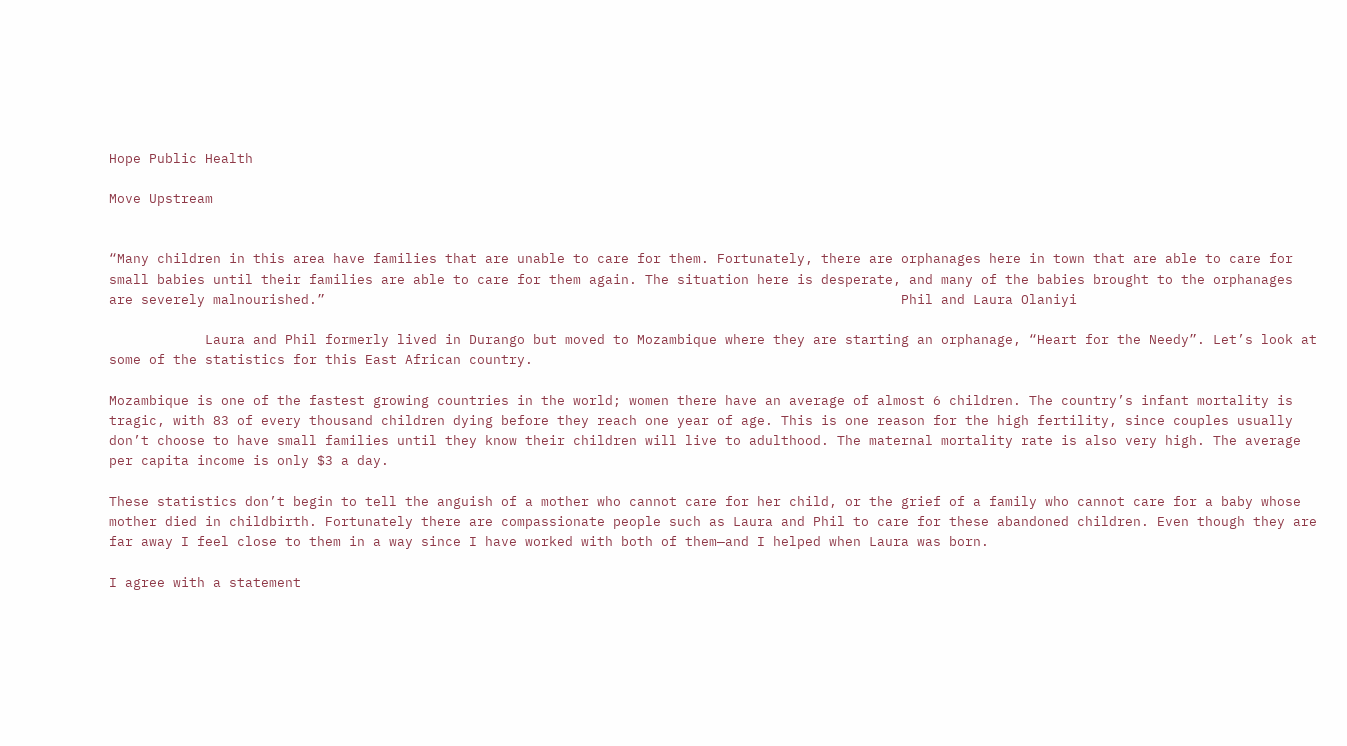Hope Public Health

Move Upstream


“Many children in this area have families that are unable to care for them. Fortunately, there are orphanages here in town that are able to care for small babies until their families are able to care for them again. The situation here is desperate, and many of the babies brought to the orphanages are severely malnourished.”                                                                        Phil and Laura Olaniyi

            Laura and Phil formerly lived in Durango but moved to Mozambique where they are starting an orphanage, “Heart for the Needy”. Let’s look at some of the statistics for this East African country.

Mozambique is one of the fastest growing countries in the world; women there have an average of almost 6 children. The country’s infant mortality is tragic, with 83 of every thousand children dying before they reach one year of age. This is one reason for the high fertility, since couples usually don’t choose to have small families until they know their children will live to adulthood. The maternal mortality rate is also very high. The average per capita income is only $3 a day.

These statistics don’t begin to tell the anguish of a mother who cannot care for her child, or the grief of a family who cannot care for a baby whose mother died in childbirth. Fortunately there are compassionate people such as Laura and Phil to care for these abandoned children. Even though they are far away I feel close to them in a way since I have worked with both of them—and I helped when Laura was born.

I agree with a statement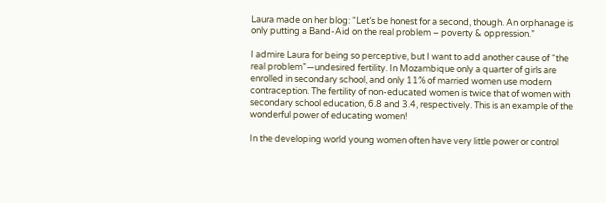Laura made on her blog: “Let’s be honest for a second, though. An orphanage is only putting a Band-Aid on the real problem – poverty & oppression.”

I admire Laura for being so perceptive, but I want to add another cause of “the real problem”—undesired fertility. In Mozambique only a quarter of girls are enrolled in secondary school, and only 11% of married women use modern contraception. The fertility of non-educated women is twice that of women with secondary school education, 6.8 and 3.4, respectively. This is an example of the wonderful power of educating women!

In the developing world young women often have very little power or control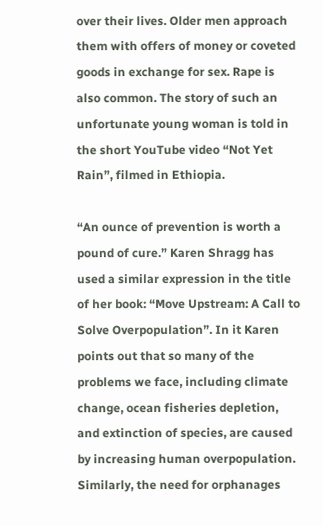over their lives. Older men approach them with offers of money or coveted goods in exchange for sex. Rape is also common. The story of such an unfortunate young woman is told in the short YouTube video “Not Yet Rain”, filmed in Ethiopia.

“An ounce of prevention is worth a pound of cure.” Karen Shragg has used a similar expression in the title of her book: “Move Upstream: A Call to Solve Overpopulation”. In it Karen points out that so many of the problems we face, including climate change, ocean fisheries depletion, and extinction of species, are caused by increasing human overpopulation. Similarly, the need for orphanages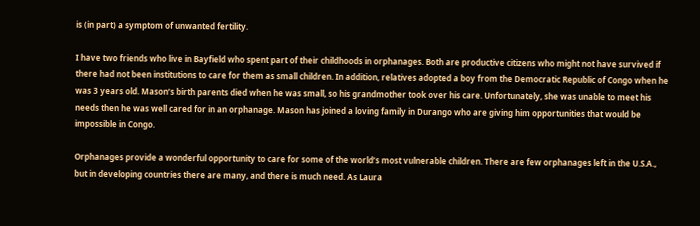is (in part) a symptom of unwanted fertility.

I have two friends who live in Bayfield who spent part of their childhoods in orphanages. Both are productive citizens who might not have survived if there had not been institutions to care for them as small children. In addition, relatives adopted a boy from the Democratic Republic of Congo when he was 3 years old. Mason’s birth parents died when he was small, so his grandmother took over his care. Unfortunately, she was unable to meet his needs then he was well cared for in an orphanage. Mason has joined a loving family in Durango who are giving him opportunities that would be impossible in Congo.

Orphanages provide a wonderful opportunity to care for some of the world’s most vulnerable children. There are few orphanages left in the U.S.A., but in developing countries there are many, and there is much need. As Laura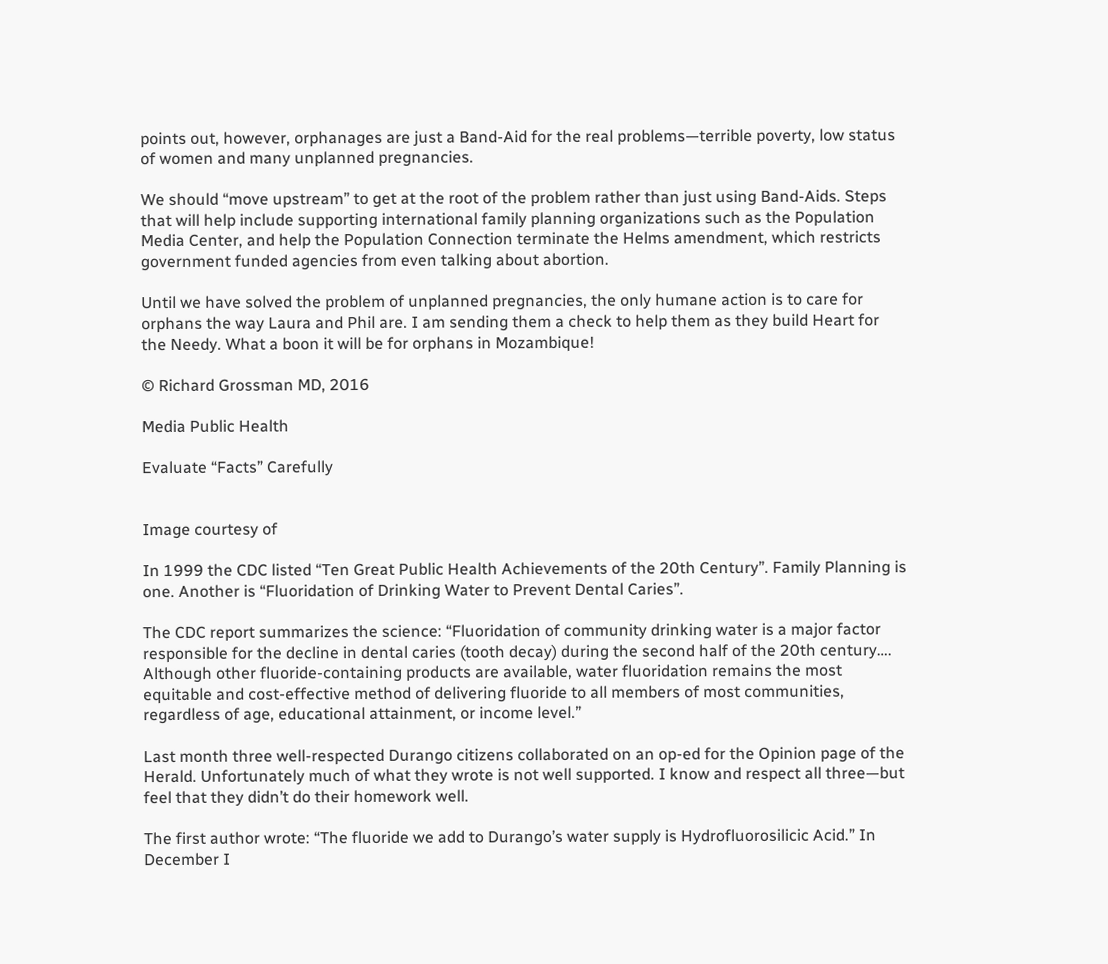points out, however, orphanages are just a Band-Aid for the real problems—terrible poverty, low status of women and many unplanned pregnancies.

We should “move upstream” to get at the root of the problem rather than just using Band-Aids. Steps that will help include supporting international family planning organizations such as the Population Media Center, and help the Population Connection terminate the Helms amendment, which restricts government funded agencies from even talking about abortion.

Until we have solved the problem of unplanned pregnancies, the only humane action is to care for orphans the way Laura and Phil are. I am sending them a check to help them as they build Heart for the Needy. What a boon it will be for orphans in Mozambique!

© Richard Grossman MD, 2016

Media Public Health

Evaluate “Facts” Carefully


Image courtesy of

In 1999 the CDC listed “Ten Great Public Health Achievements of the 20th Century”. Family Planning is one. Another is “Fluoridation of Drinking Water to Prevent Dental Caries”.

The CDC report summarizes the science: “Fluoridation of community drinking water is a major factor responsible for the decline in dental caries (tooth decay) during the second half of the 20th century…. Although other fluoride-containing products are available, water fluoridation remains the most equitable and cost-effective method of delivering fluoride to all members of most communities, regardless of age, educational attainment, or income level.”

Last month three well-respected Durango citizens collaborated on an op-ed for the Opinion page of the Herald. Unfortunately much of what they wrote is not well supported. I know and respect all three—but feel that they didn’t do their homework well.

The first author wrote: “The fluoride we add to Durango’s water supply is Hydrofluorosilicic Acid.” In December I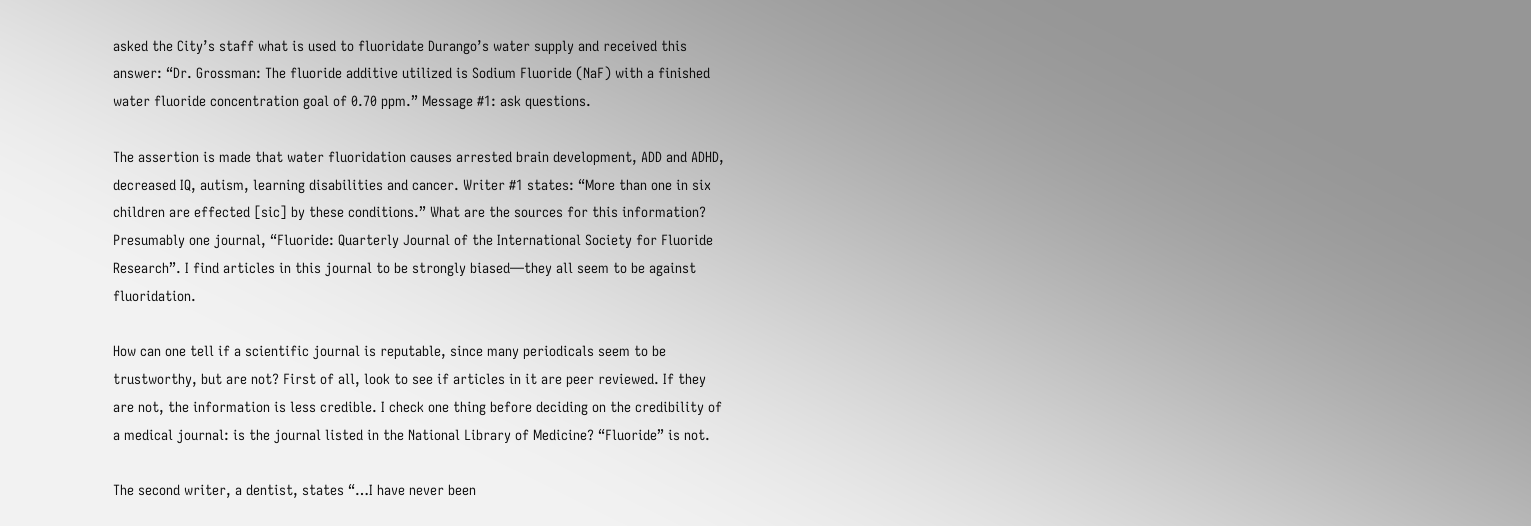asked the City’s staff what is used to fluoridate Durango’s water supply and received this answer: “Dr. Grossman: The fluoride additive utilized is Sodium Fluoride (NaF) with a finished water fluoride concentration goal of 0.70 ppm.” Message #1: ask questions.

The assertion is made that water fluoridation causes arrested brain development, ADD and ADHD, decreased IQ, autism, learning disabilities and cancer. Writer #1 states: “More than one in six children are effected [sic] by these conditions.” What are the sources for this information? Presumably one journal, “Fluoride: Quarterly Journal of the International Society for Fluoride Research”. I find articles in this journal to be strongly biased—they all seem to be against fluoridation.

How can one tell if a scientific journal is reputable, since many periodicals seem to be trustworthy, but are not? First of all, look to see if articles in it are peer reviewed. If they are not, the information is less credible. I check one thing before deciding on the credibility of a medical journal: is the journal listed in the National Library of Medicine? “Fluoride” is not.

The second writer, a dentist, states “…I have never been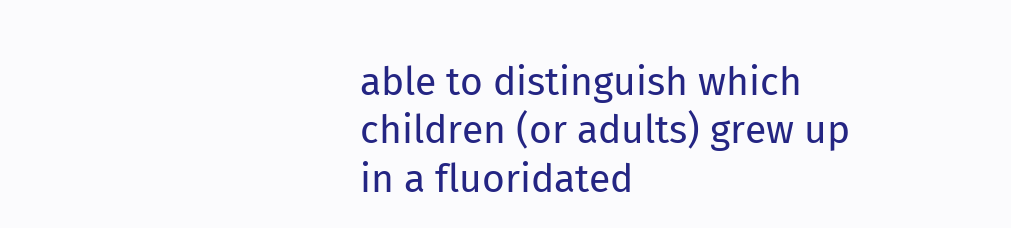able to distinguish which children (or adults) grew up in a fluoridated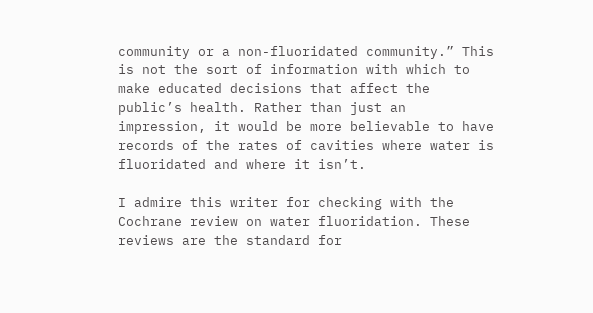community or a non-fluoridated community.” This is not the sort of information with which to make educated decisions that affect the public’s health. Rather than just an impression, it would be more believable to have records of the rates of cavities where water is fluoridated and where it isn’t.

I admire this writer for checking with the Cochrane review on water fluoridation. These reviews are the standard for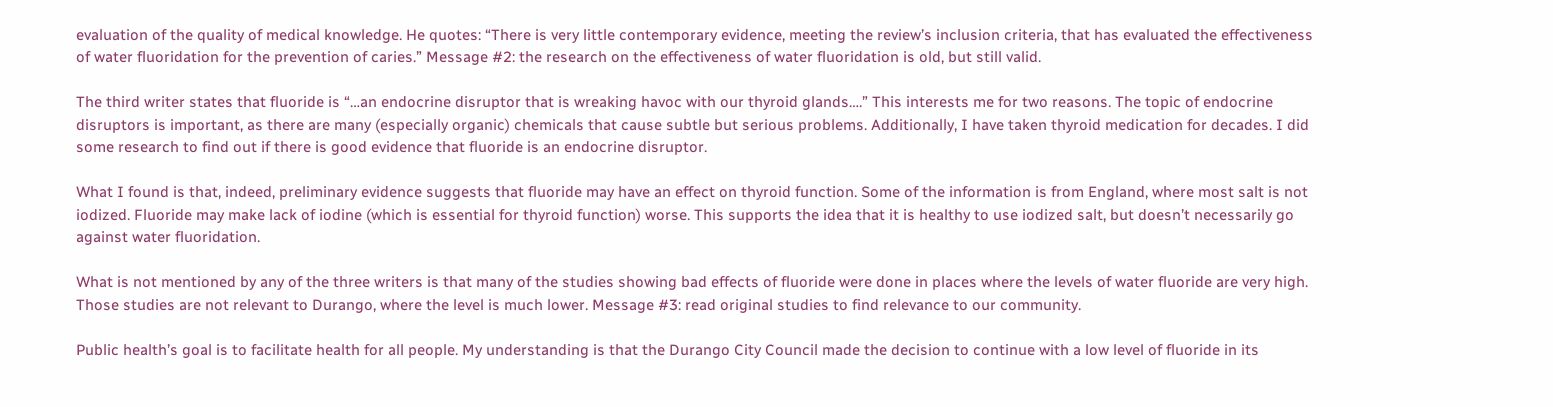evaluation of the quality of medical knowledge. He quotes: “There is very little contemporary evidence, meeting the review’s inclusion criteria, that has evaluated the effectiveness of water fluoridation for the prevention of caries.” Message #2: the research on the effectiveness of water fluoridation is old, but still valid.

The third writer states that fluoride is “…an endocrine disruptor that is wreaking havoc with our thyroid glands….” This interests me for two reasons. The topic of endocrine disruptors is important, as there are many (especially organic) chemicals that cause subtle but serious problems. Additionally, I have taken thyroid medication for decades. I did some research to find out if there is good evidence that fluoride is an endocrine disruptor.

What I found is that, indeed, preliminary evidence suggests that fluoride may have an effect on thyroid function. Some of the information is from England, where most salt is not iodized. Fluoride may make lack of iodine (which is essential for thyroid function) worse. This supports the idea that it is healthy to use iodized salt, but doesn’t necessarily go against water fluoridation.

What is not mentioned by any of the three writers is that many of the studies showing bad effects of fluoride were done in places where the levels of water fluoride are very high. Those studies are not relevant to Durango, where the level is much lower. Message #3: read original studies to find relevance to our community.

Public health’s goal is to facilitate health for all people. My understanding is that the Durango City Council made the decision to continue with a low level of fluoride in its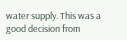water supply. This was a good decision from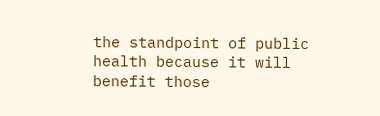the standpoint of public health because it will benefit those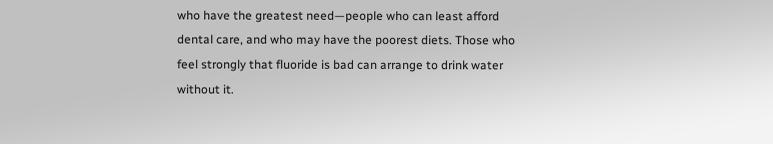who have the greatest need—people who can least afford dental care, and who may have the poorest diets. Those who feel strongly that fluoride is bad can arrange to drink water without it.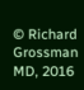© Richard Grossman MD, 2016